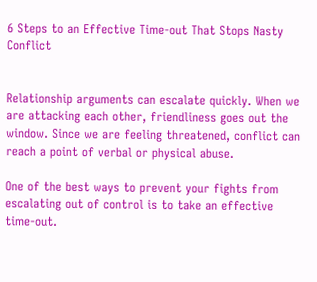6 Steps to an Effective Time-out That Stops Nasty Conflict


Relationship arguments can escalate quickly. When we are attacking each other, friendliness goes out the window. Since we are feeling threatened, conflict can reach a point of verbal or physical abuse.

One of the best ways to prevent your fights from escalating out of control is to take an effective time-out.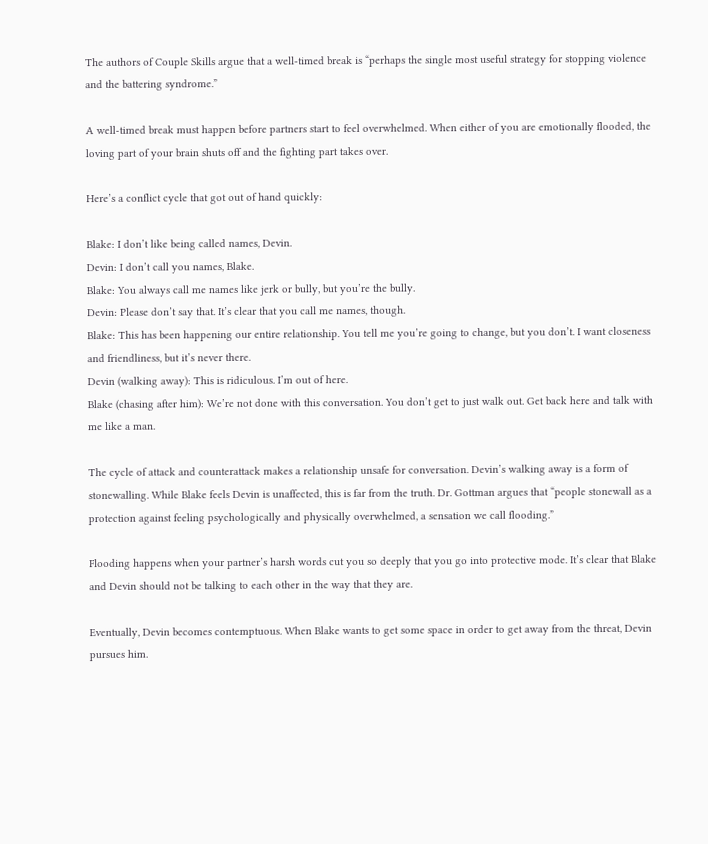The authors of Couple Skills argue that a well-timed break is “perhaps the single most useful strategy for stopping violence and the battering syndrome.”

A well-timed break must happen before partners start to feel overwhelmed. When either of you are emotionally flooded, the loving part of your brain shuts off and the fighting part takes over.

Here’s a conflict cycle that got out of hand quickly:

Blake: I don’t like being called names, Devin.
Devin: I don’t call you names, Blake.
Blake: You always call me names like jerk or bully, but you’re the bully.
Devin: Please don’t say that. It’s clear that you call me names, though.
Blake: This has been happening our entire relationship. You tell me you’re going to change, but you don’t. I want closeness and friendliness, but it’s never there.
Devin (walking away): This is ridiculous. I’m out of here.
Blake (chasing after him): We’re not done with this conversation. You don’t get to just walk out. Get back here and talk with me like a man.

The cycle of attack and counterattack makes a relationship unsafe for conversation. Devin’s walking away is a form of stonewalling. While Blake feels Devin is unaffected, this is far from the truth. Dr. Gottman argues that “people stonewall as a protection against feeling psychologically and physically overwhelmed, a sensation we call flooding.”

Flooding happens when your partner’s harsh words cut you so deeply that you go into protective mode. It’s clear that Blake and Devin should not be talking to each other in the way that they are.

Eventually, Devin becomes contemptuous. When Blake wants to get some space in order to get away from the threat, Devin pursues him.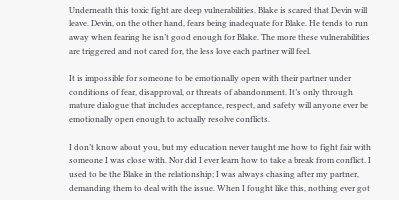Underneath this toxic fight are deep vulnerabilities. Blake is scared that Devin will leave. Devin, on the other hand, fears being inadequate for Blake. He tends to run away when fearing he isn’t good enough for Blake. The more these vulnerabilities are triggered and not cared for, the less love each partner will feel.

It is impossible for someone to be emotionally open with their partner under conditions of fear, disapproval, or threats of abandonment. It’s only through mature dialogue that includes acceptance, respect, and safety will anyone ever be emotionally open enough to actually resolve conflicts.

I don’t know about you, but my education never taught me how to fight fair with someone I was close with. Nor did I ever learn how to take a break from conflict. I used to be the Blake in the relationship; I was always chasing after my partner, demanding them to deal with the issue. When I fought like this, nothing ever got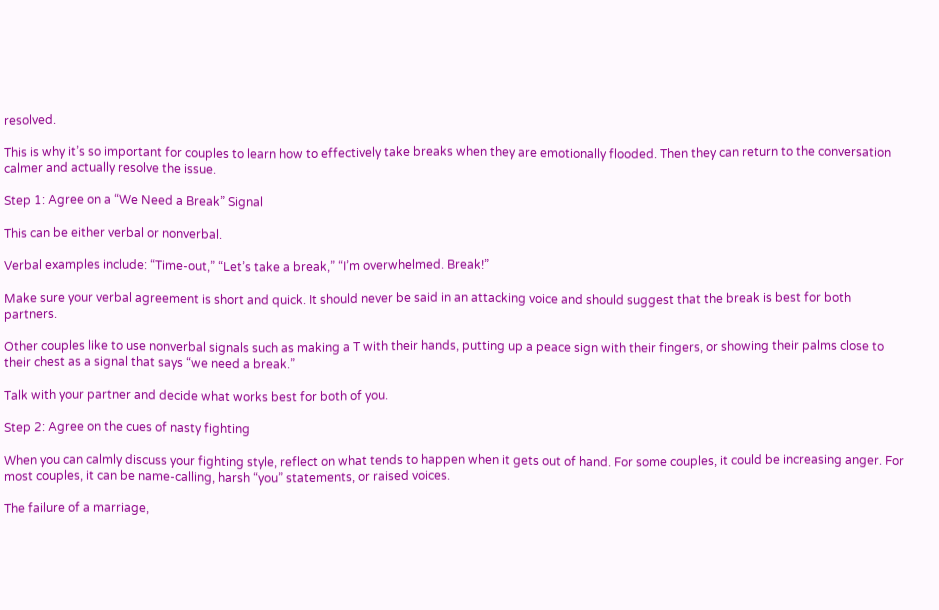resolved.

This is why it’s so important for couples to learn how to effectively take breaks when they are emotionally flooded. Then they can return to the conversation calmer and actually resolve the issue.

Step 1: Agree on a “We Need a Break” Signal

This can be either verbal or nonverbal.

Verbal examples include: “Time-out,” “Let’s take a break,” “I’m overwhelmed. Break!”

Make sure your verbal agreement is short and quick. It should never be said in an attacking voice and should suggest that the break is best for both partners.

Other couples like to use nonverbal signals such as making a T with their hands, putting up a peace sign with their fingers, or showing their palms close to their chest as a signal that says “we need a break.”

Talk with your partner and decide what works best for both of you.

Step 2: Agree on the cues of nasty fighting

When you can calmly discuss your fighting style, reflect on what tends to happen when it gets out of hand. For some couples, it could be increasing anger. For most couples, it can be name-calling, harsh “you” statements, or raised voices.

The failure of a marriage,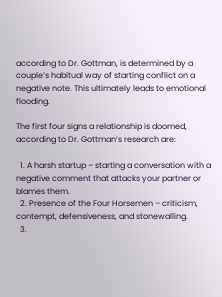according to Dr. Gottman, is determined by a couple’s habitual way of starting conflict on a negative note. This ultimately leads to emotional flooding.

The first four signs a relationship is doomed, according to Dr. Gottman’s research are:

  1. A harsh startup – starting a conversation with a negative comment that attacks your partner or blames them.
  2. Presence of the Four Horsemen – criticism, contempt, defensiveness, and stonewalling.
  3.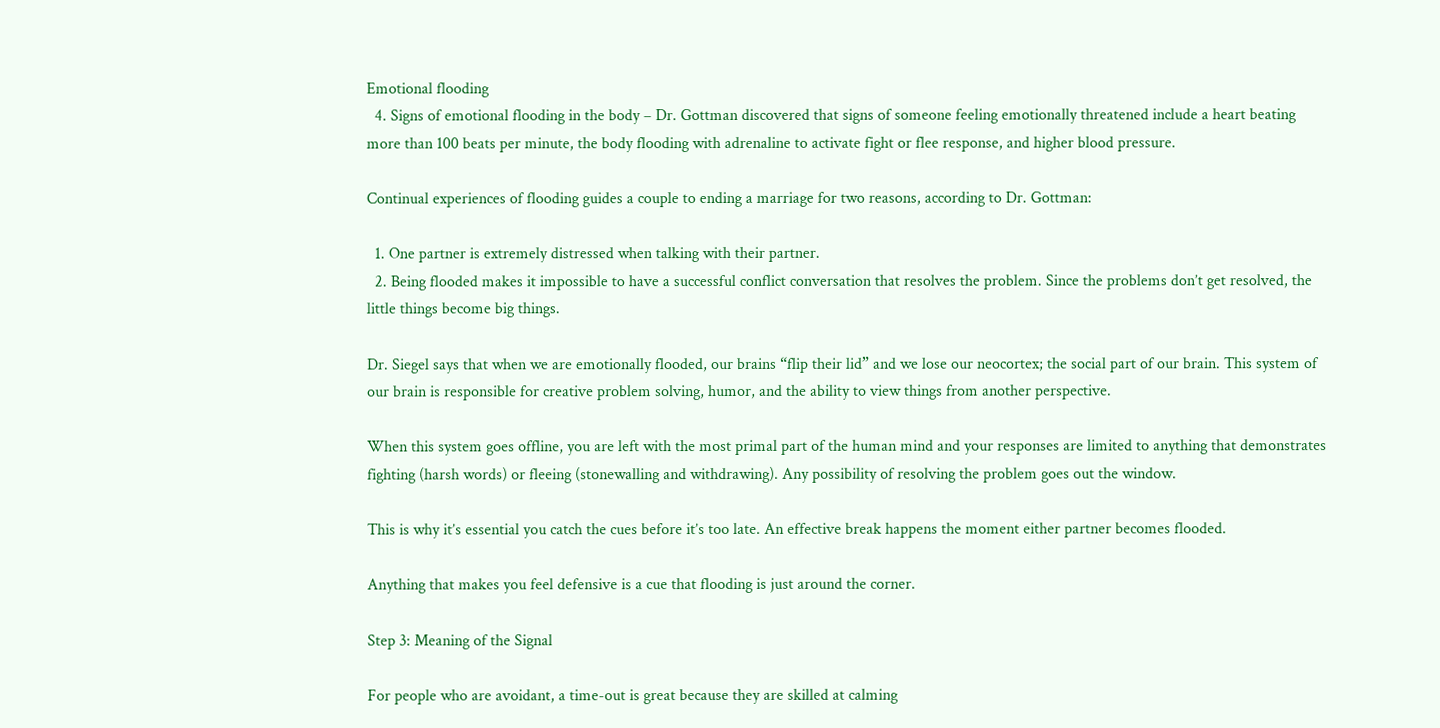Emotional flooding
  4. Signs of emotional flooding in the body – Dr. Gottman discovered that signs of someone feeling emotionally threatened include a heart beating more than 100 beats per minute, the body flooding with adrenaline to activate fight or flee response, and higher blood pressure.

Continual experiences of flooding guides a couple to ending a marriage for two reasons, according to Dr. Gottman:

  1. One partner is extremely distressed when talking with their partner.
  2. Being flooded makes it impossible to have a successful conflict conversation that resolves the problem. Since the problems don’t get resolved, the little things become big things.

Dr. Siegel says that when we are emotionally flooded, our brains “flip their lid” and we lose our neocortex; the social part of our brain. This system of our brain is responsible for creative problem solving, humor, and the ability to view things from another perspective.

When this system goes offline, you are left with the most primal part of the human mind and your responses are limited to anything that demonstrates fighting (harsh words) or fleeing (stonewalling and withdrawing). Any possibility of resolving the problem goes out the window.

This is why it’s essential you catch the cues before it’s too late. An effective break happens the moment either partner becomes flooded.

Anything that makes you feel defensive is a cue that flooding is just around the corner.

Step 3: Meaning of the Signal

For people who are avoidant, a time-out is great because they are skilled at calming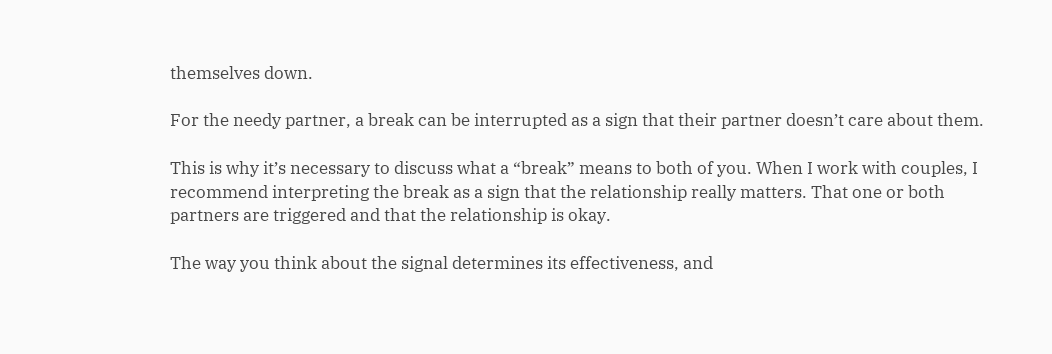themselves down.

For the needy partner, a break can be interrupted as a sign that their partner doesn’t care about them.

This is why it’s necessary to discuss what a “break” means to both of you. When I work with couples, I recommend interpreting the break as a sign that the relationship really matters. That one or both partners are triggered and that the relationship is okay.

The way you think about the signal determines its effectiveness, and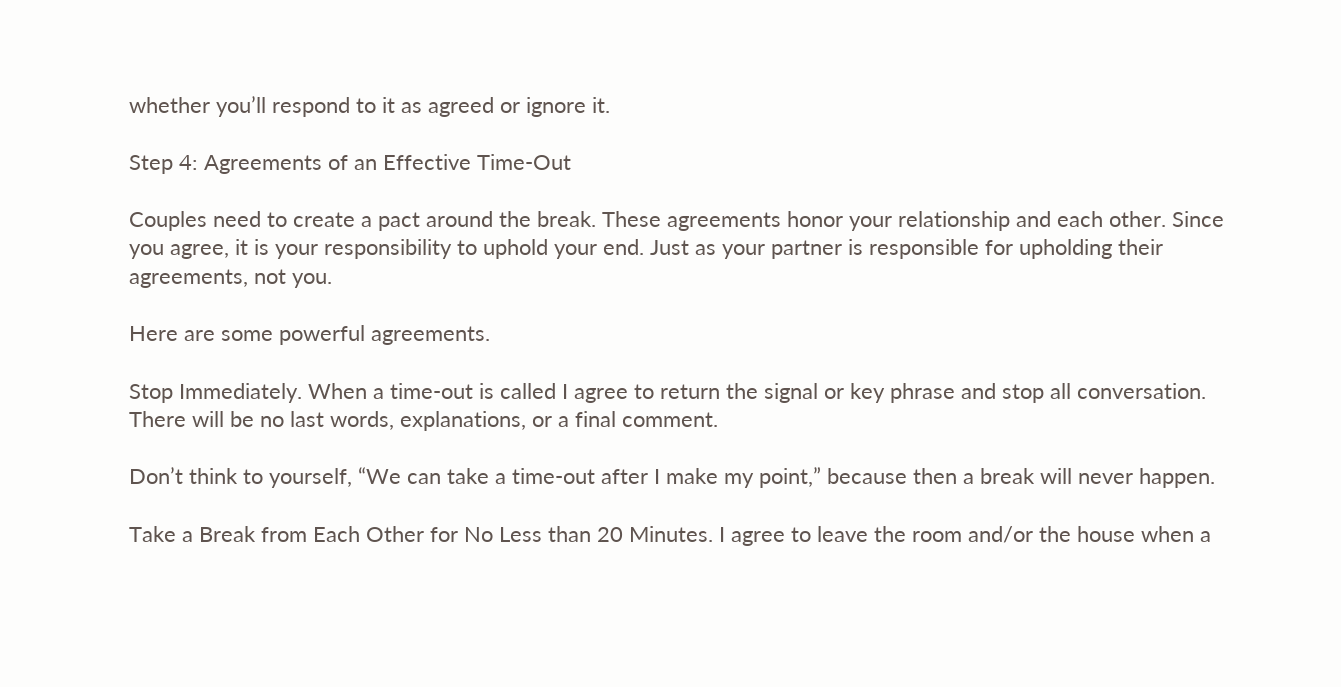whether you’ll respond to it as agreed or ignore it.

Step 4: Agreements of an Effective Time-Out

Couples need to create a pact around the break. These agreements honor your relationship and each other. Since you agree, it is your responsibility to uphold your end. Just as your partner is responsible for upholding their agreements, not you.

Here are some powerful agreements.

Stop Immediately. When a time-out is called I agree to return the signal or key phrase and stop all conversation. There will be no last words, explanations, or a final comment.

Don’t think to yourself, “We can take a time-out after I make my point,” because then a break will never happen.

Take a Break from Each Other for No Less than 20 Minutes. I agree to leave the room and/or the house when a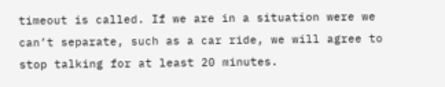timeout is called. If we are in a situation were we can’t separate, such as a car ride, we will agree to stop talking for at least 20 minutes.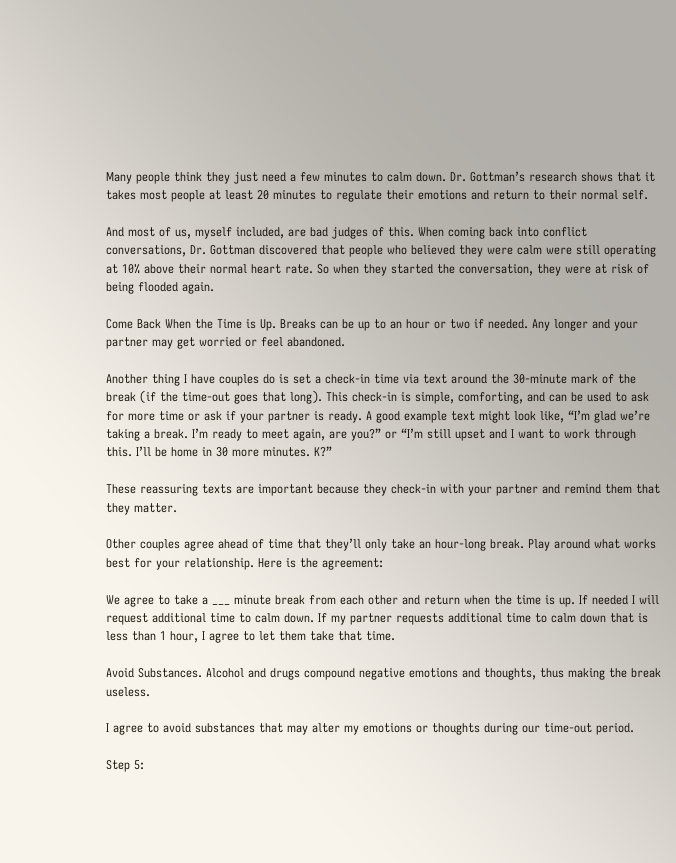Many people think they just need a few minutes to calm down. Dr. Gottman’s research shows that it takes most people at least 20 minutes to regulate their emotions and return to their normal self.

And most of us, myself included, are bad judges of this. When coming back into conflict conversations, Dr. Gottman discovered that people who believed they were calm were still operating at 10% above their normal heart rate. So when they started the conversation, they were at risk of being flooded again.

Come Back When the Time is Up. Breaks can be up to an hour or two if needed. Any longer and your partner may get worried or feel abandoned.

Another thing I have couples do is set a check-in time via text around the 30-minute mark of the break (if the time-out goes that long). This check-in is simple, comforting, and can be used to ask for more time or ask if your partner is ready. A good example text might look like, “I’m glad we’re taking a break. I’m ready to meet again, are you?” or “I’m still upset and I want to work through this. I’ll be home in 30 more minutes. K?”

These reassuring texts are important because they check-in with your partner and remind them that they matter.

Other couples agree ahead of time that they’ll only take an hour-long break. Play around what works best for your relationship. Here is the agreement:

We agree to take a ___ minute break from each other and return when the time is up. If needed I will request additional time to calm down. If my partner requests additional time to calm down that is less than 1 hour, I agree to let them take that time.

Avoid Substances. Alcohol and drugs compound negative emotions and thoughts, thus making the break useless.

I agree to avoid substances that may alter my emotions or thoughts during our time-out period.

Step 5: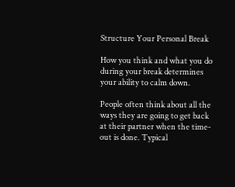Structure Your Personal Break

How you think and what you do during your break determines your ability to calm down.

People often think about all the ways they are going to get back at their partner when the time-out is done. Typical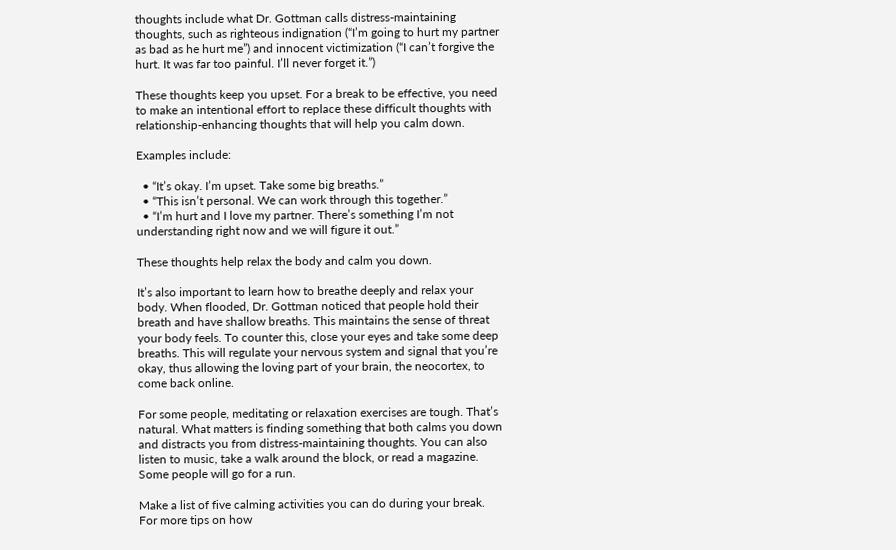thoughts include what Dr. Gottman calls distress-maintaining thoughts, such as righteous indignation (“I’m going to hurt my partner as bad as he hurt me”) and innocent victimization (“I can’t forgive the hurt. It was far too painful. I’ll never forget it.”)

These thoughts keep you upset. For a break to be effective, you need to make an intentional effort to replace these difficult thoughts with relationship-enhancing thoughts that will help you calm down.

Examples include:

  • “It’s okay. I’m upset. Take some big breaths.”
  • “This isn’t personal. We can work through this together.”
  • “I’m hurt and I love my partner. There’s something I’m not understanding right now and we will figure it out.”

These thoughts help relax the body and calm you down.

It’s also important to learn how to breathe deeply and relax your body. When flooded, Dr. Gottman noticed that people hold their breath and have shallow breaths. This maintains the sense of threat your body feels. To counter this, close your eyes and take some deep breaths. This will regulate your nervous system and signal that you’re okay, thus allowing the loving part of your brain, the neocortex, to come back online.

For some people, meditating or relaxation exercises are tough. That’s natural. What matters is finding something that both calms you down and distracts you from distress-maintaining thoughts. You can also listen to music, take a walk around the block, or read a magazine. Some people will go for a run.

Make a list of five calming activities you can do during your break. For more tips on how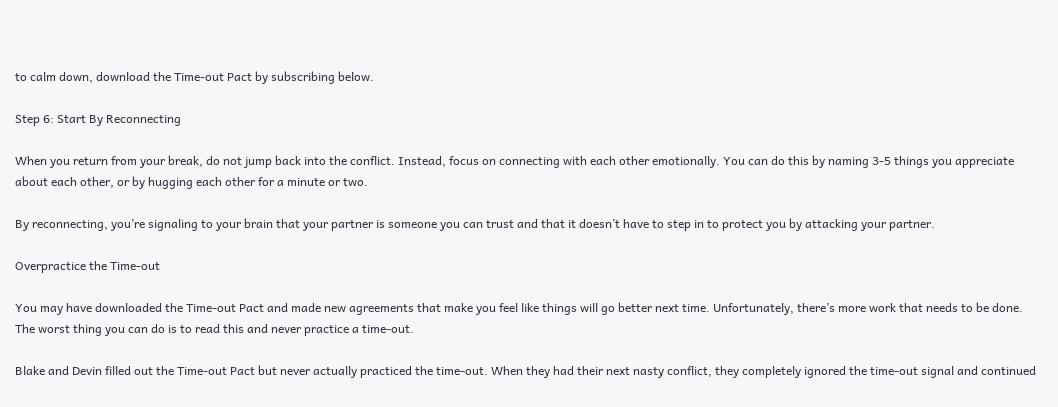to calm down, download the Time-out Pact by subscribing below.

Step 6: Start By Reconnecting

When you return from your break, do not jump back into the conflict. Instead, focus on connecting with each other emotionally. You can do this by naming 3-5 things you appreciate about each other, or by hugging each other for a minute or two.

By reconnecting, you’re signaling to your brain that your partner is someone you can trust and that it doesn’t have to step in to protect you by attacking your partner.

Overpractice the Time-out

You may have downloaded the Time-out Pact and made new agreements that make you feel like things will go better next time. Unfortunately, there’s more work that needs to be done. The worst thing you can do is to read this and never practice a time-out.

Blake and Devin filled out the Time-out Pact but never actually practiced the time-out. When they had their next nasty conflict, they completely ignored the time-out signal and continued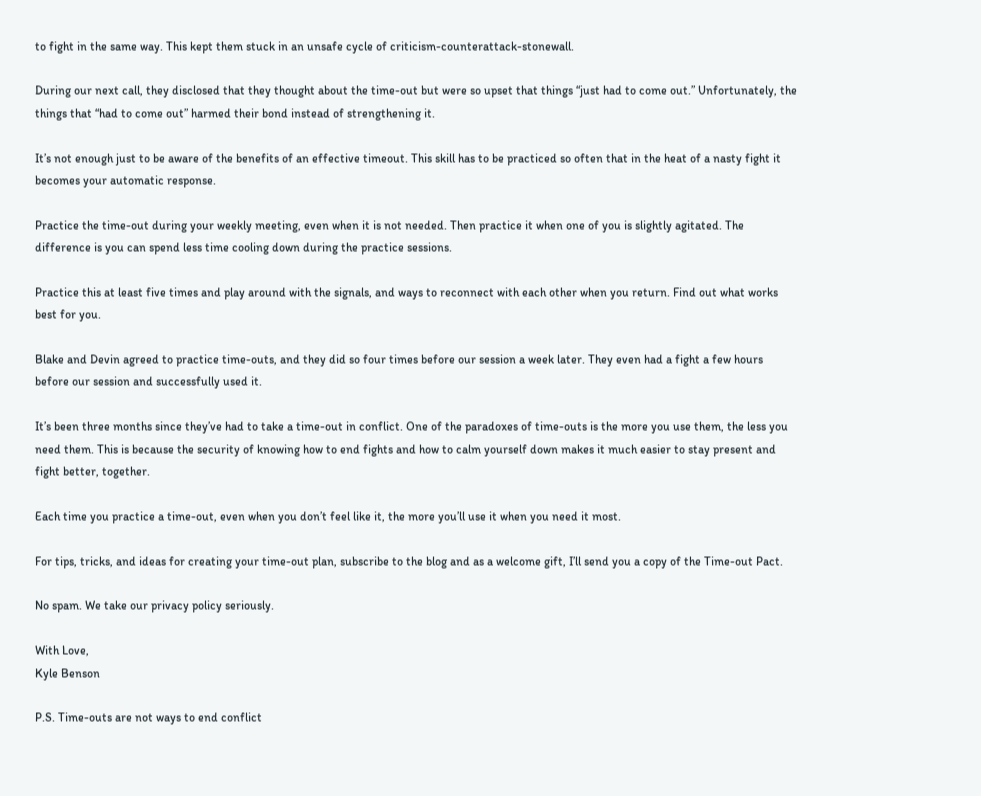to fight in the same way. This kept them stuck in an unsafe cycle of criticism-counterattack-stonewall.

During our next call, they disclosed that they thought about the time-out but were so upset that things “just had to come out.” Unfortunately, the things that “had to come out” harmed their bond instead of strengthening it.

It’s not enough just to be aware of the benefits of an effective timeout. This skill has to be practiced so often that in the heat of a nasty fight it becomes your automatic response.

Practice the time-out during your weekly meeting, even when it is not needed. Then practice it when one of you is slightly agitated. The difference is you can spend less time cooling down during the practice sessions.

Practice this at least five times and play around with the signals, and ways to reconnect with each other when you return. Find out what works best for you.

Blake and Devin agreed to practice time-outs, and they did so four times before our session a week later. They even had a fight a few hours before our session and successfully used it.

It’s been three months since they’ve had to take a time-out in conflict. One of the paradoxes of time-outs is the more you use them, the less you need them. This is because the security of knowing how to end fights and how to calm yourself down makes it much easier to stay present and fight better, together.

Each time you practice a time-out, even when you don’t feel like it, the more you’ll use it when you need it most.

For tips, tricks, and ideas for creating your time-out plan, subscribe to the blog and as a welcome gift, I’ll send you a copy of the Time-out Pact.

No spam. We take our privacy policy seriously.

With Love,
Kyle Benson

P.S. Time-outs are not ways to end conflict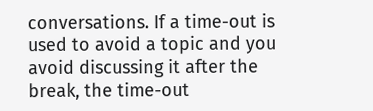conversations. If a time-out is used to avoid a topic and you avoid discussing it after the break, the time-out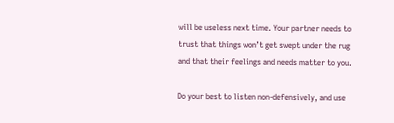will be useless next time. Your partner needs to trust that things won’t get swept under the rug and that their feelings and needs matter to you.

Do your best to listen non-defensively, and use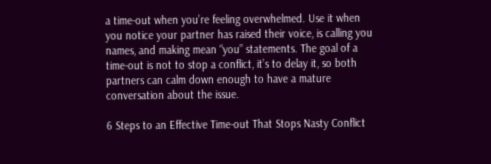a time-out when you’re feeling overwhelmed. Use it when you notice your partner has raised their voice, is calling you names, and making mean “you” statements. The goal of a time-out is not to stop a conflict, it’s to delay it, so both partners can calm down enough to have a mature conversation about the issue.

6 Steps to an Effective Time-out That Stops Nasty Conflict